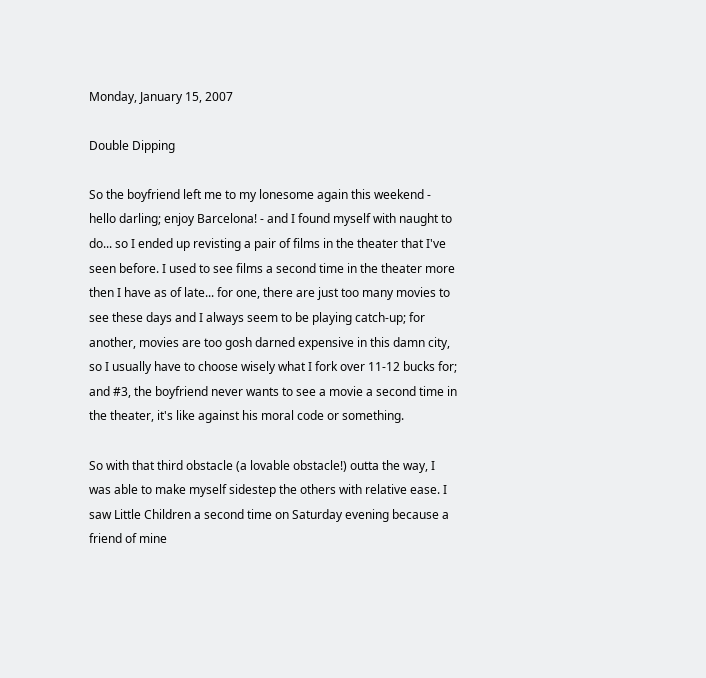Monday, January 15, 2007

Double Dipping

So the boyfriend left me to my lonesome again this weekend - hello darling; enjoy Barcelona! - and I found myself with naught to do... so I ended up revisting a pair of films in the theater that I've seen before. I used to see films a second time in the theater more then I have as of late... for one, there are just too many movies to see these days and I always seem to be playing catch-up; for another, movies are too gosh darned expensive in this damn city, so I usually have to choose wisely what I fork over 11-12 bucks for; and #3, the boyfriend never wants to see a movie a second time in the theater, it's like against his moral code or something.

So with that third obstacle (a lovable obstacle!) outta the way, I was able to make myself sidestep the others with relative ease. I saw Little Children a second time on Saturday evening because a friend of mine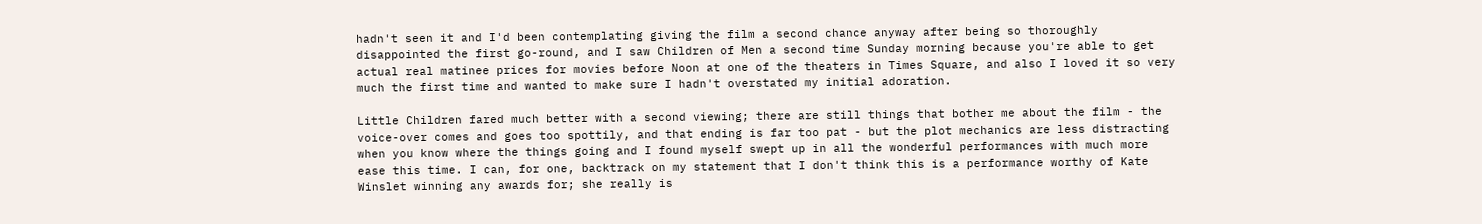hadn't seen it and I'd been contemplating giving the film a second chance anyway after being so thoroughly disappointed the first go-round, and I saw Children of Men a second time Sunday morning because you're able to get actual real matinee prices for movies before Noon at one of the theaters in Times Square, and also I loved it so very much the first time and wanted to make sure I hadn't overstated my initial adoration.

Little Children fared much better with a second viewing; there are still things that bother me about the film - the voice-over comes and goes too spottily, and that ending is far too pat - but the plot mechanics are less distracting when you know where the things going and I found myself swept up in all the wonderful performances with much more ease this time. I can, for one, backtrack on my statement that I don't think this is a performance worthy of Kate Winslet winning any awards for; she really is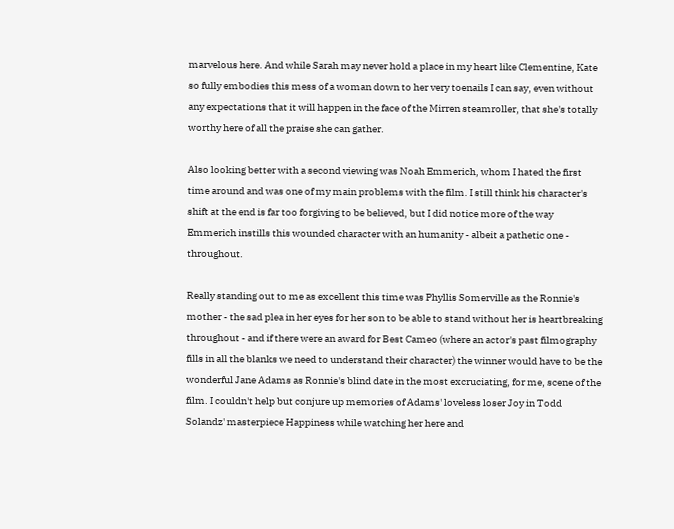marvelous here. And while Sarah may never hold a place in my heart like Clementine, Kate so fully embodies this mess of a woman down to her very toenails I can say, even without any expectations that it will happen in the face of the Mirren steamroller, that she's totally worthy here of all the praise she can gather.

Also looking better with a second viewing was Noah Emmerich, whom I hated the first time around and was one of my main problems with the film. I still think his character's shift at the end is far too forgiving to be believed, but I did notice more of the way Emmerich instills this wounded character with an humanity - albeit a pathetic one - throughout.

Really standing out to me as excellent this time was Phyllis Somerville as the Ronnie's mother - the sad plea in her eyes for her son to be able to stand without her is heartbreaking throughout - and if there were an award for Best Cameo (where an actor's past filmography fills in all the blanks we need to understand their character) the winner would have to be the wonderful Jane Adams as Ronnie's blind date in the most excruciating, for me, scene of the film. I couldn't help but conjure up memories of Adams' loveless loser Joy in Todd Solandz' masterpiece Happiness while watching her here and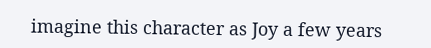imagine this character as Joy a few years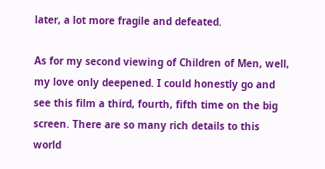later, a lot more fragile and defeated.

As for my second viewing of Children of Men, well, my love only deepened. I could honestly go and see this film a third, fourth, fifth time on the big screen. There are so many rich details to this world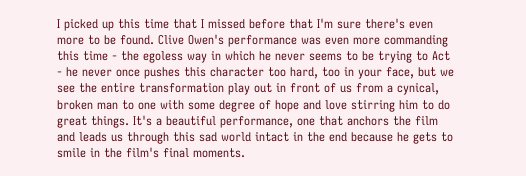I picked up this time that I missed before that I'm sure there's even more to be found. Clive Owen's performance was even more commanding this time - the egoless way in which he never seems to be trying to Act - he never once pushes this character too hard, too in your face, but we see the entire transformation play out in front of us from a cynical, broken man to one with some degree of hope and love stirring him to do great things. It's a beautiful performance, one that anchors the film and leads us through this sad world intact in the end because he gets to smile in the film's final moments.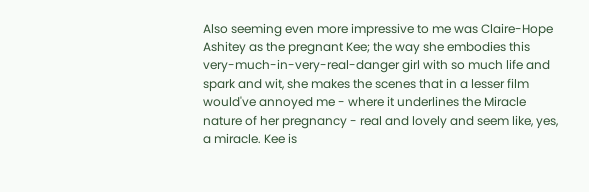Also seeming even more impressive to me was Claire-Hope Ashitey as the pregnant Kee; the way she embodies this very-much-in-very-real-danger girl with so much life and spark and wit, she makes the scenes that in a lesser film would've annoyed me - where it underlines the Miracle nature of her pregnancy - real and lovely and seem like, yes, a miracle. Kee is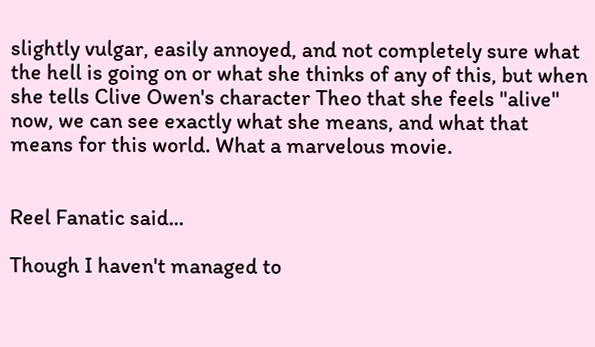slightly vulgar, easily annoyed, and not completely sure what the hell is going on or what she thinks of any of this, but when she tells Clive Owen's character Theo that she feels "alive" now, we can see exactly what she means, and what that means for this world. What a marvelous movie.


Reel Fanatic said...

Though I haven't managed to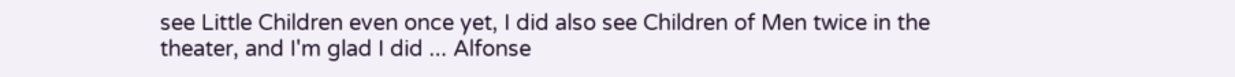see Little Children even once yet, I did also see Children of Men twice in the theater, and I'm glad I did ... Alfonse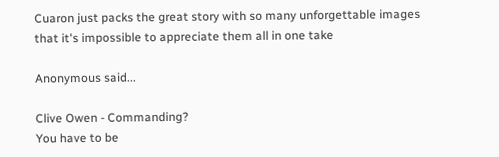Cuaron just packs the great story with so many unforgettable images that it's impossible to appreciate them all in one take

Anonymous said...

Clive Owen - Commanding?
You have to be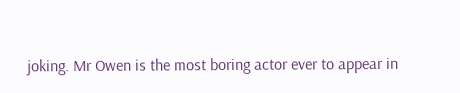joking. Mr Owen is the most boring actor ever to appear in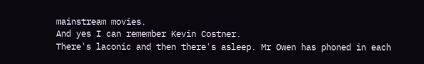mainstream movies.
And yes I can remember Kevin Costner.
There's laconic and then there's asleep. Mr Owen has phoned in each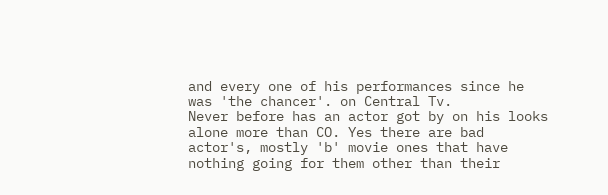and every one of his performances since he was 'the chancer'. on Central Tv.
Never before has an actor got by on his looks alone more than CO. Yes there are bad actor's, mostly 'b' movie ones that have nothing going for them other than their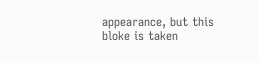appearance, but this bloke is taken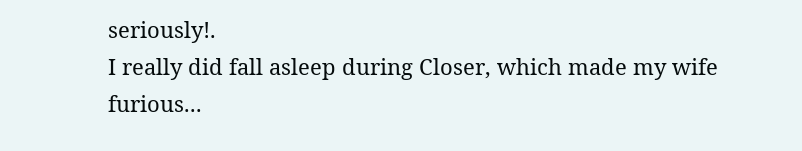seriously!.
I really did fall asleep during Closer, which made my wife furious...